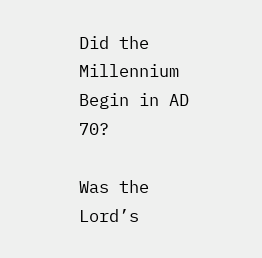Did the Millennium Begin in AD 70?

Was the Lord’s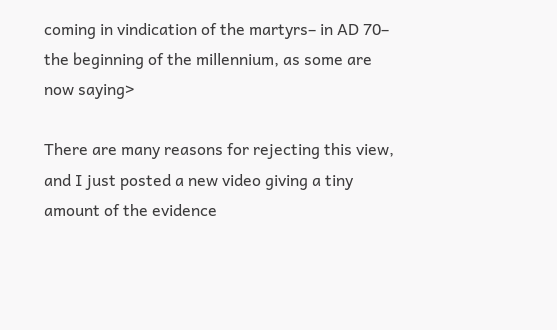coming in vindication of the martyrs– in AD 70– the beginning of the millennium, as some are now saying>

There are many reasons for rejecting this view, and I just posted a new video giving a tiny amount of the evidence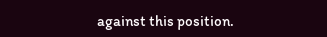against this position.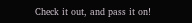Check it out, and pass it on!